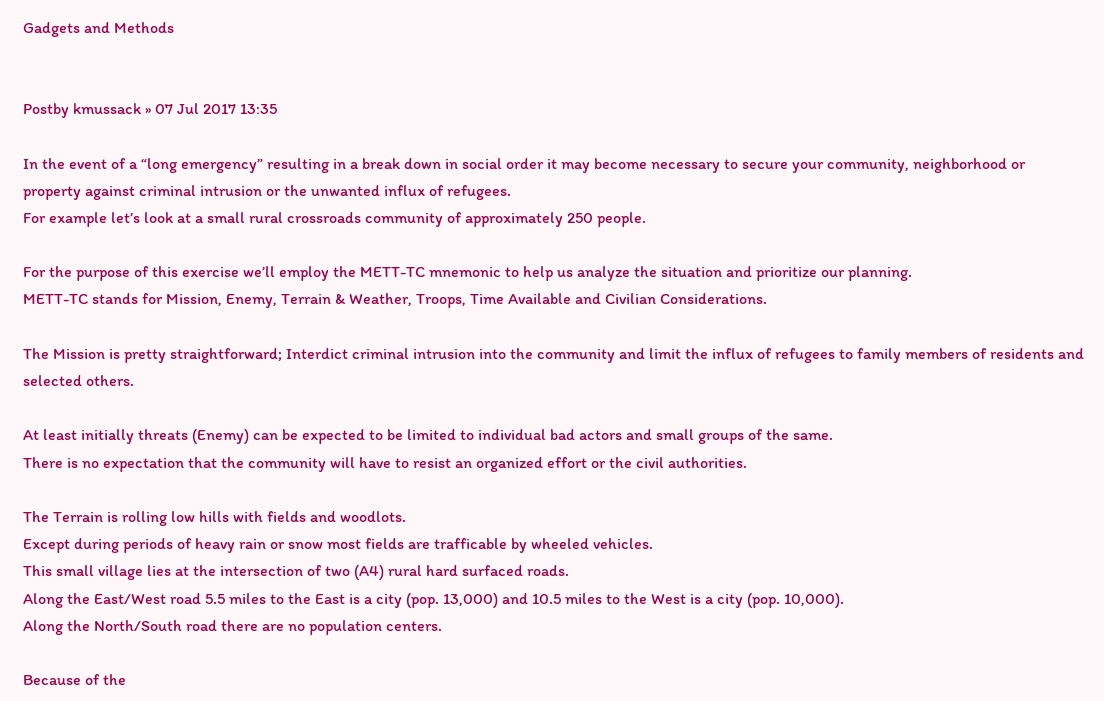Gadgets and Methods


Postby kmussack » 07 Jul 2017 13:35

In the event of a “long emergency” resulting in a break down in social order it may become necessary to secure your community, neighborhood or property against criminal intrusion or the unwanted influx of refugees.
For example let’s look at a small rural crossroads community of approximately 250 people.

For the purpose of this exercise we’ll employ the METT-TC mnemonic to help us analyze the situation and prioritize our planning.
METT-TC stands for Mission, Enemy, Terrain & Weather, Troops, Time Available and Civilian Considerations.

The Mission is pretty straightforward; Interdict criminal intrusion into the community and limit the influx of refugees to family members of residents and selected others.

At least initially threats (Enemy) can be expected to be limited to individual bad actors and small groups of the same.
There is no expectation that the community will have to resist an organized effort or the civil authorities.

The Terrain is rolling low hills with fields and woodlots.
Except during periods of heavy rain or snow most fields are trafficable by wheeled vehicles.
This small village lies at the intersection of two (A4) rural hard surfaced roads.
Along the East/West road 5.5 miles to the East is a city (pop. 13,000) and 10.5 miles to the West is a city (pop. 10,000).
Along the North/South road there are no population centers.

Because of the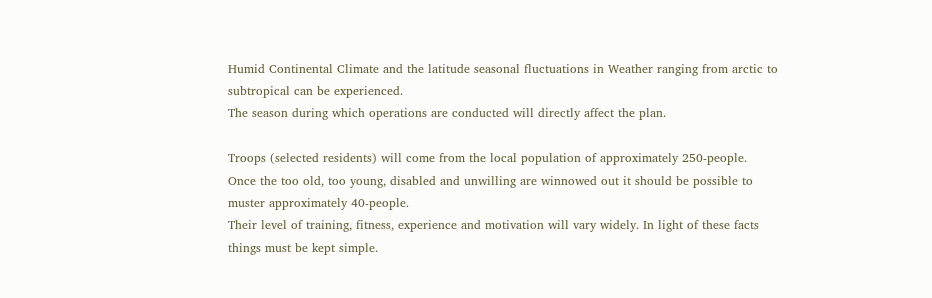Humid Continental Climate and the latitude seasonal fluctuations in Weather ranging from arctic to subtropical can be experienced.
The season during which operations are conducted will directly affect the plan.

Troops (selected residents) will come from the local population of approximately 250-people.
Once the too old, too young, disabled and unwilling are winnowed out it should be possible to muster approximately 40-people.
Their level of training, fitness, experience and motivation will vary widely. In light of these facts things must be kept simple.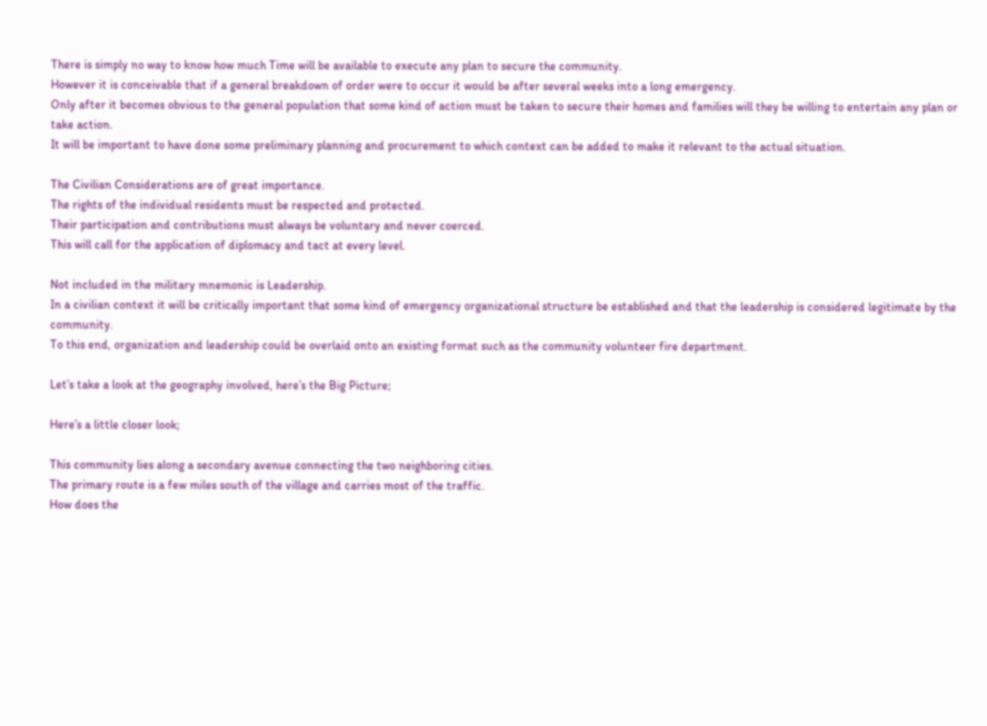There is simply no way to know how much Time will be available to execute any plan to secure the community.
However it is conceivable that if a general breakdown of order were to occur it would be after several weeks into a long emergency.
Only after it becomes obvious to the general population that some kind of action must be taken to secure their homes and families will they be willing to entertain any plan or take action.
It will be important to have done some preliminary planning and procurement to which context can be added to make it relevant to the actual situation.

The Civilian Considerations are of great importance.
The rights of the individual residents must be respected and protected.
Their participation and contributions must always be voluntary and never coerced.
This will call for the application of diplomacy and tact at every level.

Not included in the military mnemonic is Leadership.
In a civilian context it will be critically important that some kind of emergency organizational structure be established and that the leadership is considered legitimate by the community.
To this end, organization and leadership could be overlaid onto an existing format such as the community volunteer fire department.

Let’s take a look at the geography involved, here’s the Big Picture;

Here’s a little closer look;

This community lies along a secondary avenue connecting the two neighboring cities.
The primary route is a few miles south of the village and carries most of the traffic.
How does the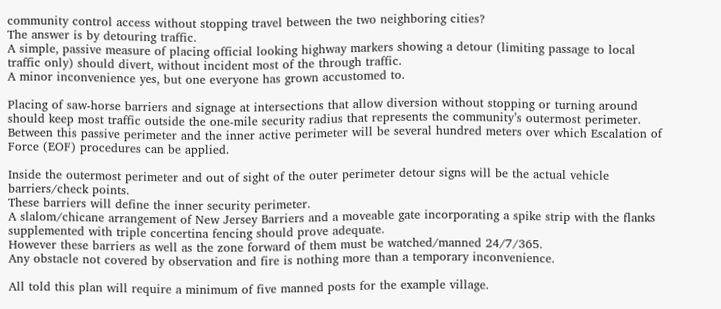community control access without stopping travel between the two neighboring cities?
The answer is by detouring traffic.
A simple, passive measure of placing official looking highway markers showing a detour (limiting passage to local traffic only) should divert, without incident most of the through traffic.
A minor inconvenience yes, but one everyone has grown accustomed to.

Placing of saw-horse barriers and signage at intersections that allow diversion without stopping or turning around should keep most traffic outside the one-mile security radius that represents the community’s outermost perimeter.
Between this passive perimeter and the inner active perimeter will be several hundred meters over which Escalation of Force (EOF) procedures can be applied.

Inside the outermost perimeter and out of sight of the outer perimeter detour signs will be the actual vehicle barriers/check points.
These barriers will define the inner security perimeter.
A slalom/chicane arrangement of New Jersey Barriers and a moveable gate incorporating a spike strip with the flanks supplemented with triple concertina fencing should prove adequate.
However these barriers as well as the zone forward of them must be watched/manned 24/7/365.
Any obstacle not covered by observation and fire is nothing more than a temporary inconvenience.

All told this plan will require a minimum of five manned posts for the example village.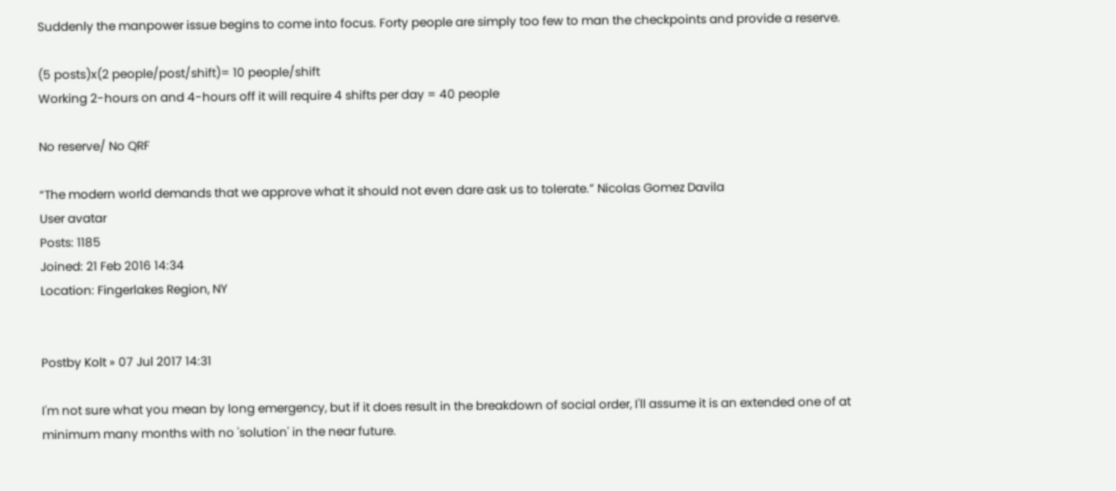Suddenly the manpower issue begins to come into focus. Forty people are simply too few to man the checkpoints and provide a reserve.

(5 posts)x(2 people/post/shift)= 10 people/shift
Working 2-hours on and 4-hours off it will require 4 shifts per day = 40 people

No reserve/ No QRF

“The modern world demands that we approve what it should not even dare ask us to tolerate.” Nicolas Gomez Davila
User avatar
Posts: 1185
Joined: 21 Feb 2016 14:34
Location: Fingerlakes Region, NY


Postby Kolt » 07 Jul 2017 14:31

I'm not sure what you mean by long emergency, but if it does result in the breakdown of social order, I'll assume it is an extended one of at minimum many months with no 'solution' in the near future.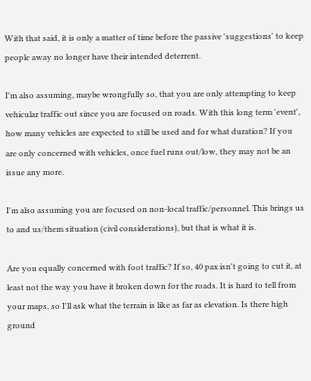With that said, it is only a matter of time before the passive 'suggestions' to keep people away no longer have their intended deterrent.

I'm also assuming, maybe wrongfully so, that you are only attempting to keep vehicular traffic out since you are focused on roads. With this long term 'event', how many vehicles are expected to still be used and for what duration? If you are only concerned with vehicles, once fuel runs out/low, they may not be an issue any more.

I'm also assuming you are focused on non-local traffic/personnel. This brings us to and us/them situation (civil considerations), but that is what it is.

Are you equally concerned with foot traffic? If so, 40 pax isn't going to cut it, at least not the way you have it broken down for the roads. It is hard to tell from your maps, so I'll ask what the terrain is like as far as elevation. Is there high ground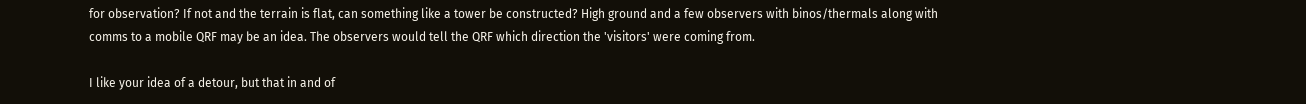for observation? If not and the terrain is flat, can something like a tower be constructed? High ground and a few observers with binos/thermals along with comms to a mobile QRF may be an idea. The observers would tell the QRF which direction the 'visitors' were coming from.

I like your idea of a detour, but that in and of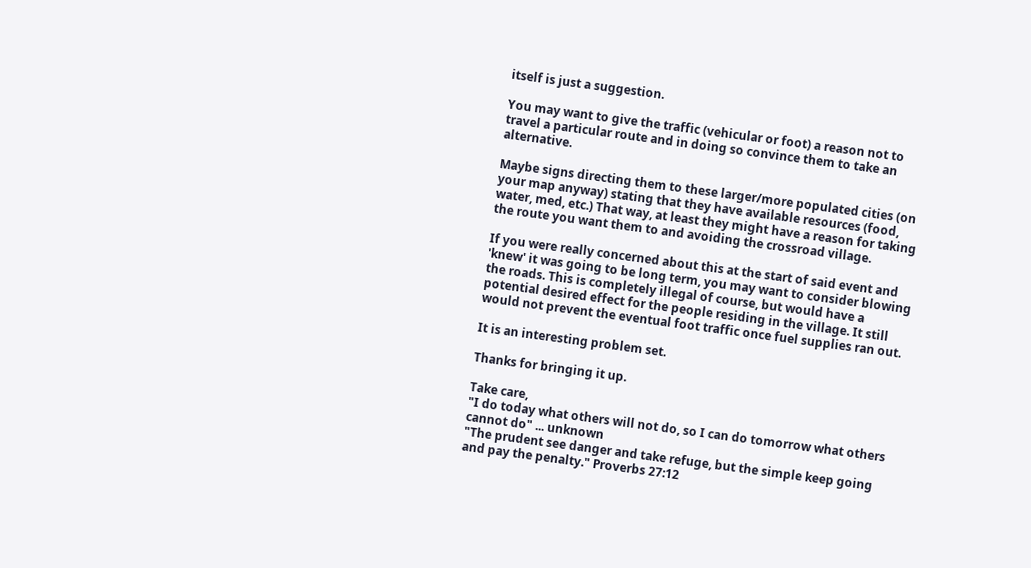itself is just a suggestion.

You may want to give the traffic (vehicular or foot) a reason not to travel a particular route and in doing so convince them to take an alternative.

Maybe signs directing them to these larger/more populated cities (on your map anyway) stating that they have available resources (food, water, med, etc.) That way, at least they might have a reason for taking the route you want them to and avoiding the crossroad village.

If you were really concerned about this at the start of said event and 'knew' it was going to be long term, you may want to consider blowing the roads. This is completely illegal of course, but would have a potential desired effect for the people residing in the village. It still would not prevent the eventual foot traffic once fuel supplies ran out.

It is an interesting problem set.

Thanks for bringing it up.

Take care,
"I do today what others will not do, so I can do tomorrow what others cannot do" ... unknown
"The prudent see danger and take refuge, but the simple keep going and pay the penalty." Proverbs 27:12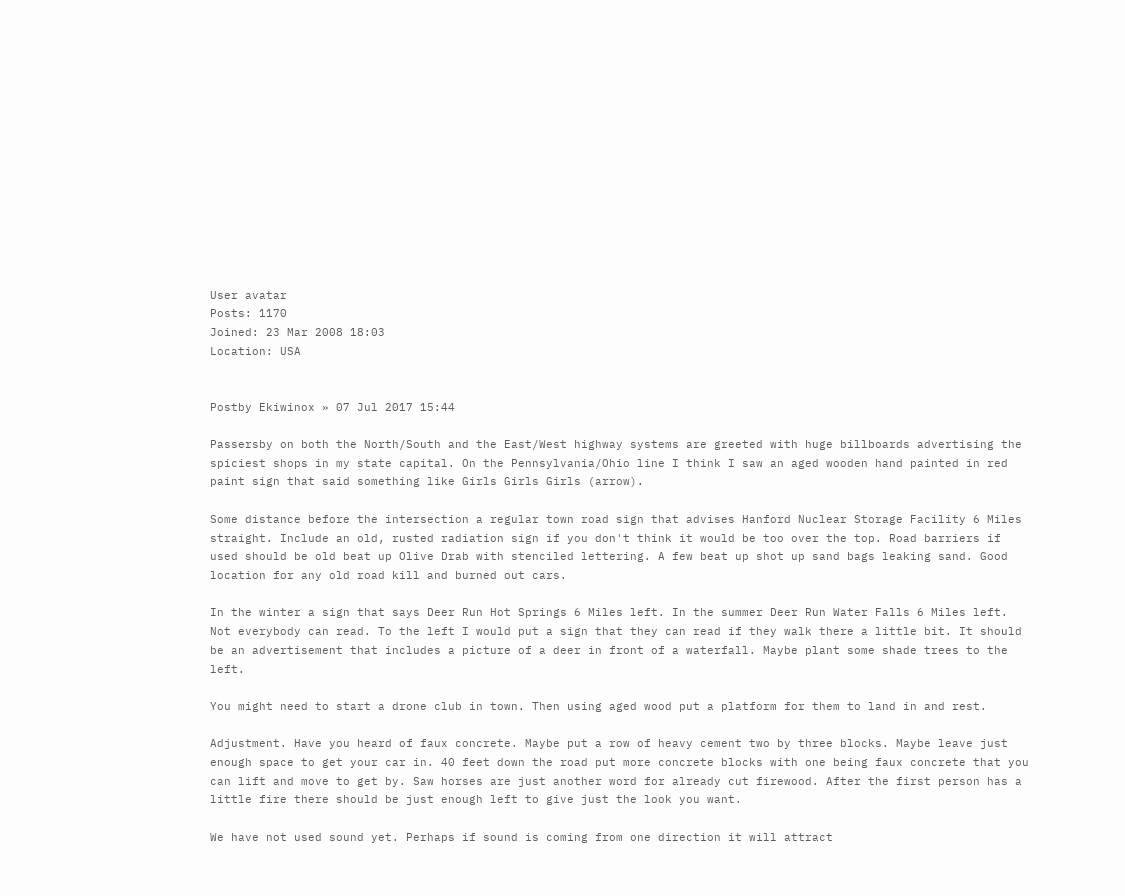User avatar
Posts: 1170
Joined: 23 Mar 2008 18:03
Location: USA


Postby Ekiwinox » 07 Jul 2017 15:44

Passersby on both the North/South and the East/West highway systems are greeted with huge billboards advertising the spiciest shops in my state capital. On the Pennsylvania/Ohio line I think I saw an aged wooden hand painted in red paint sign that said something like Girls Girls Girls (arrow).

Some distance before the intersection a regular town road sign that advises Hanford Nuclear Storage Facility 6 Miles straight. Include an old, rusted radiation sign if you don't think it would be too over the top. Road barriers if used should be old beat up Olive Drab with stenciled lettering. A few beat up shot up sand bags leaking sand. Good location for any old road kill and burned out cars.

In the winter a sign that says Deer Run Hot Springs 6 Miles left. In the summer Deer Run Water Falls 6 Miles left. Not everybody can read. To the left I would put a sign that they can read if they walk there a little bit. It should be an advertisement that includes a picture of a deer in front of a waterfall. Maybe plant some shade trees to the left.

You might need to start a drone club in town. Then using aged wood put a platform for them to land in and rest.

Adjustment. Have you heard of faux concrete. Maybe put a row of heavy cement two by three blocks. Maybe leave just enough space to get your car in. 40 feet down the road put more concrete blocks with one being faux concrete that you can lift and move to get by. Saw horses are just another word for already cut firewood. After the first person has a little fire there should be just enough left to give just the look you want.

We have not used sound yet. Perhaps if sound is coming from one direction it will attract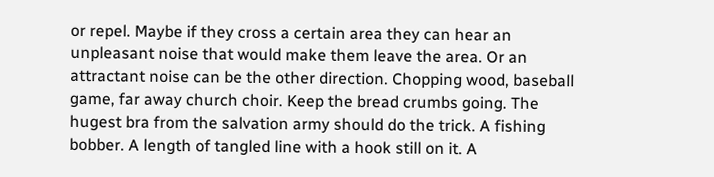or repel. Maybe if they cross a certain area they can hear an unpleasant noise that would make them leave the area. Or an attractant noise can be the other direction. Chopping wood, baseball game, far away church choir. Keep the bread crumbs going. The hugest bra from the salvation army should do the trick. A fishing bobber. A length of tangled line with a hook still on it. A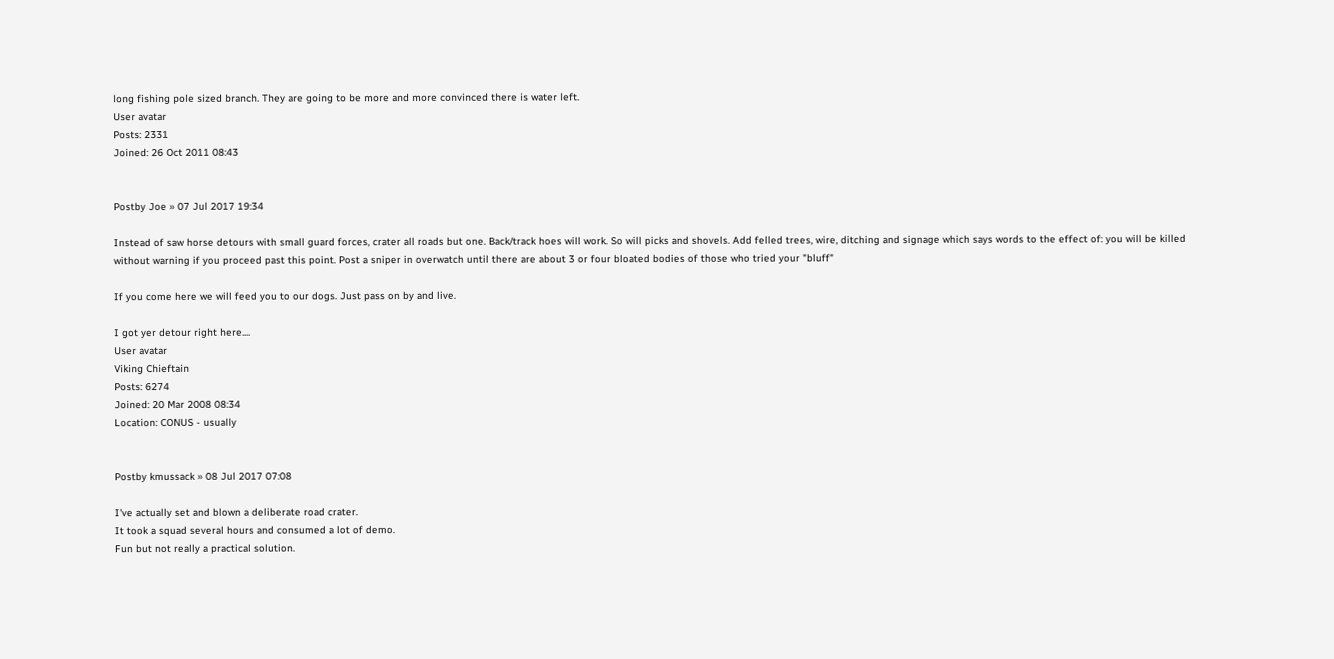long fishing pole sized branch. They are going to be more and more convinced there is water left.
User avatar
Posts: 2331
Joined: 26 Oct 2011 08:43


Postby Joe » 07 Jul 2017 19:34

Instead of saw horse detours with small guard forces, crater all roads but one. Back/track hoes will work. So will picks and shovels. Add felled trees, wire, ditching and signage which says words to the effect of: you will be killed without warning if you proceed past this point. Post a sniper in overwatch until there are about 3 or four bloated bodies of those who tried your "bluff"

If you come here we will feed you to our dogs. Just pass on by and live.

I got yer detour right here....
User avatar
Viking Chieftain
Posts: 6274
Joined: 20 Mar 2008 08:34
Location: CONUS - usually


Postby kmussack » 08 Jul 2017 07:08

I've actually set and blown a deliberate road crater.
It took a squad several hours and consumed a lot of demo.
Fun but not really a practical solution.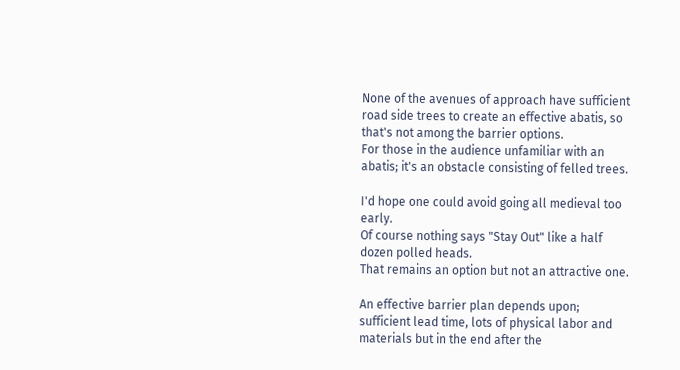None of the avenues of approach have sufficient road side trees to create an effective abatis, so that's not among the barrier options.
For those in the audience unfamiliar with an abatis; it's an obstacle consisting of felled trees.

I'd hope one could avoid going all medieval too early.
Of course nothing says "Stay Out" like a half dozen polled heads.
That remains an option but not an attractive one.

An effective barrier plan depends upon; sufficient lead time, lots of physical labor and materials but in the end after the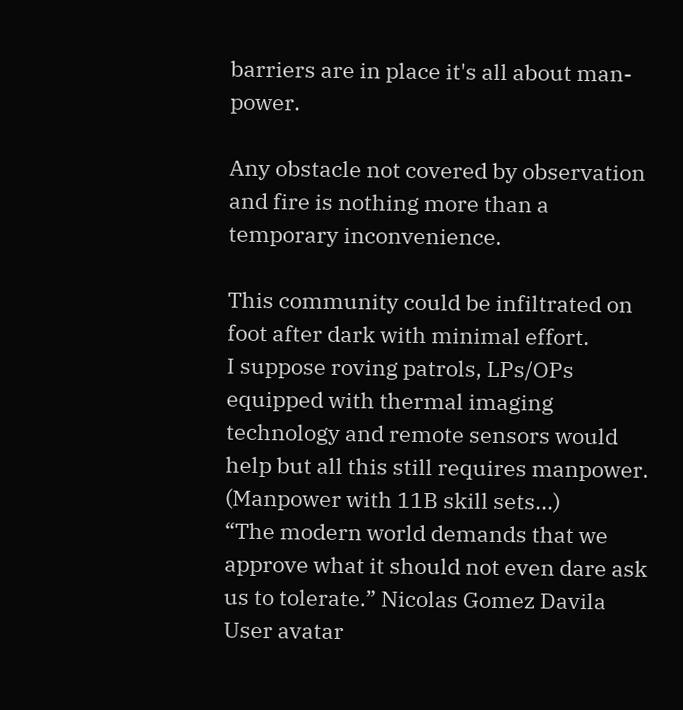barriers are in place it's all about man-power.

Any obstacle not covered by observation and fire is nothing more than a temporary inconvenience.

This community could be infiltrated on foot after dark with minimal effort.
I suppose roving patrols, LPs/OPs equipped with thermal imaging technology and remote sensors would help but all this still requires manpower.
(Manpower with 11B skill sets...)
“The modern world demands that we approve what it should not even dare ask us to tolerate.” Nicolas Gomez Davila
User avatar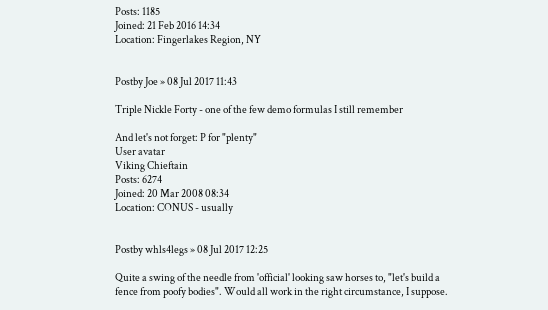Posts: 1185
Joined: 21 Feb 2016 14:34
Location: Fingerlakes Region, NY


Postby Joe » 08 Jul 2017 11:43

Triple Nickle Forty - one of the few demo formulas I still remember

And let's not forget: P for "plenty"
User avatar
Viking Chieftain
Posts: 6274
Joined: 20 Mar 2008 08:34
Location: CONUS - usually


Postby whls4legs » 08 Jul 2017 12:25

Quite a swing of the needle from 'official' looking saw horses to, "let's build a fence from poofy bodies". Would all work in the right circumstance, I suppose.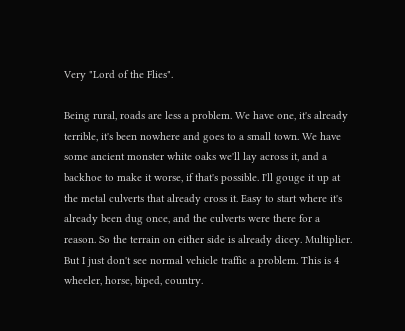Very "Lord of the Flies".

Being rural, roads are less a problem. We have one, it's already terrible, it's been nowhere and goes to a small town. We have some ancient monster white oaks we'll lay across it, and a backhoe to make it worse, if that's possible. I'll gouge it up at the metal culverts that already cross it. Easy to start where it's already been dug once, and the culverts were there for a reason. So the terrain on either side is already dicey. Multiplier. But I just don't see normal vehicle traffic a problem. This is 4 wheeler, horse, biped, country.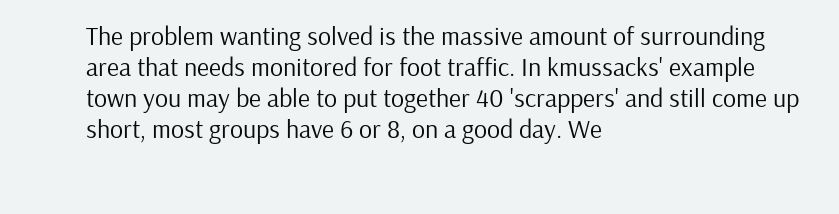The problem wanting solved is the massive amount of surrounding area that needs monitored for foot traffic. In kmussacks' example town you may be able to put together 40 'scrappers' and still come up short, most groups have 6 or 8, on a good day. We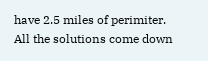have 2.5 miles of perimiter. All the solutions come down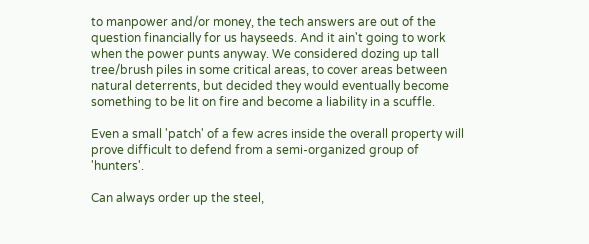to manpower and/or money, the tech answers are out of the question financially for us hayseeds. And it ain't going to work when the power punts anyway. We considered dozing up tall tree/brush piles in some critical areas, to cover areas between natural deterrents, but decided they would eventually become something to be lit on fire and become a liability in a scuffle.

Even a small 'patch' of a few acres inside the overall property will prove difficult to defend from a semi-organized group of 'hunters'.

Can always order up the steel,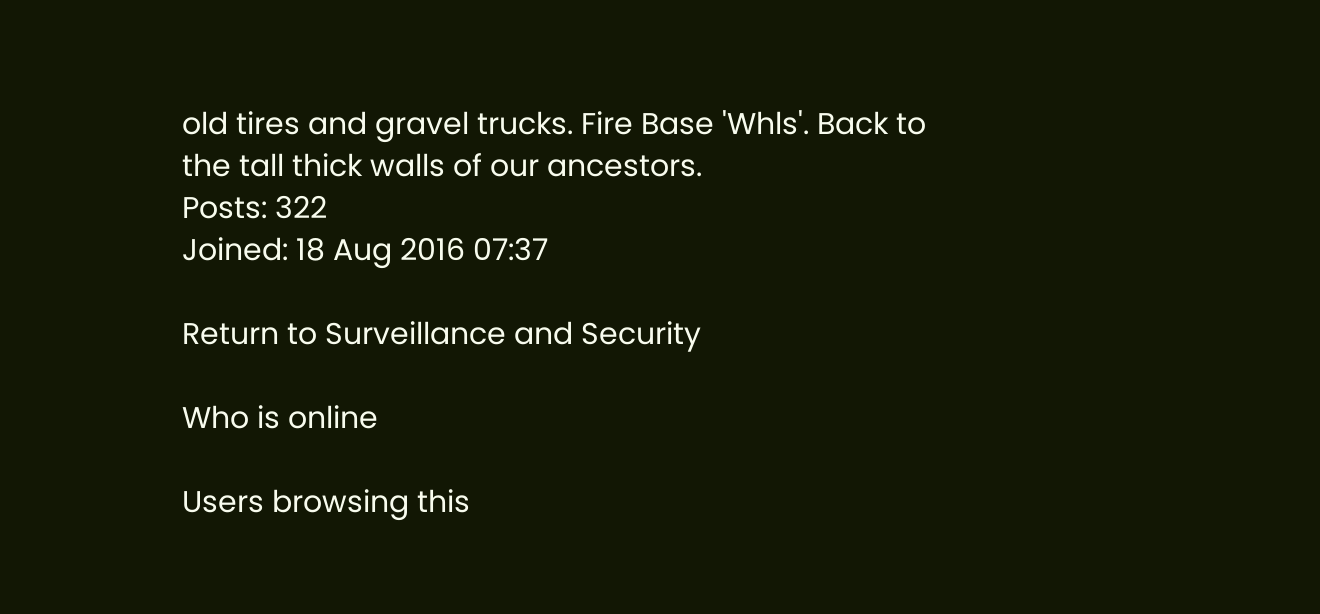old tires and gravel trucks. Fire Base 'Whls'. Back to the tall thick walls of our ancestors.
Posts: 322
Joined: 18 Aug 2016 07:37

Return to Surveillance and Security

Who is online

Users browsing this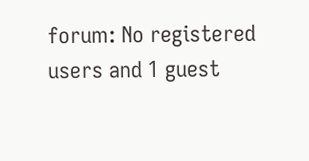forum: No registered users and 1 guest